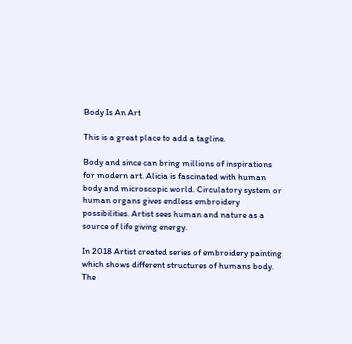Body Is An Art

This is a great place to add a tagline.

Body and since can bring millions of inspirations for modern art. Alicia is fascinated with human body and microscopic world. Circulatory system or human organs gives endless embroidery possibilities. Artist sees human and nature as a source of life giving energy.

In 2018 Artist created series of embroidery painting which shows different structures of humans body. The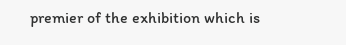premier of the exhibition which is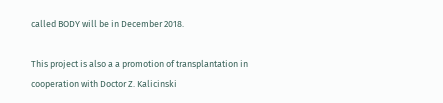called BODY will be in December 2018.

This project is also a a promotion of transplantation in cooperation with Doctor Z. Kalicinski